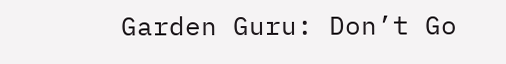Garden Guru: Don’t Go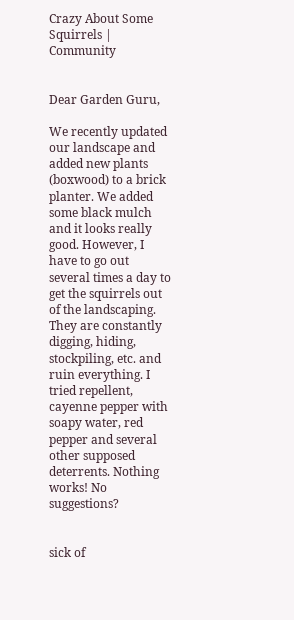Crazy About Some Squirrels | Community


Dear Garden Guru,

We recently updated our landscape and added new plants (boxwood) to a brick planter. We added some black mulch and it looks really good. However, I have to go out several times a day to get the squirrels out of the landscaping. They are constantly digging, hiding, stockpiling, etc. and ruin everything. I tried repellent, cayenne pepper with soapy water, red pepper and several other supposed deterrents. Nothing works! No suggestions?


sick of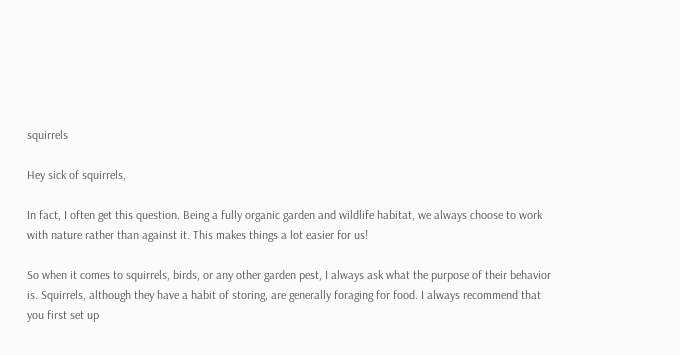squirrels

Hey sick of squirrels,

In fact, I often get this question. Being a fully organic garden and wildlife habitat, we always choose to work with nature rather than against it. This makes things a lot easier for us!

So when it comes to squirrels, birds, or any other garden pest, I always ask what the purpose of their behavior is. Squirrels, although they have a habit of storing, are generally foraging for food. I always recommend that you first set up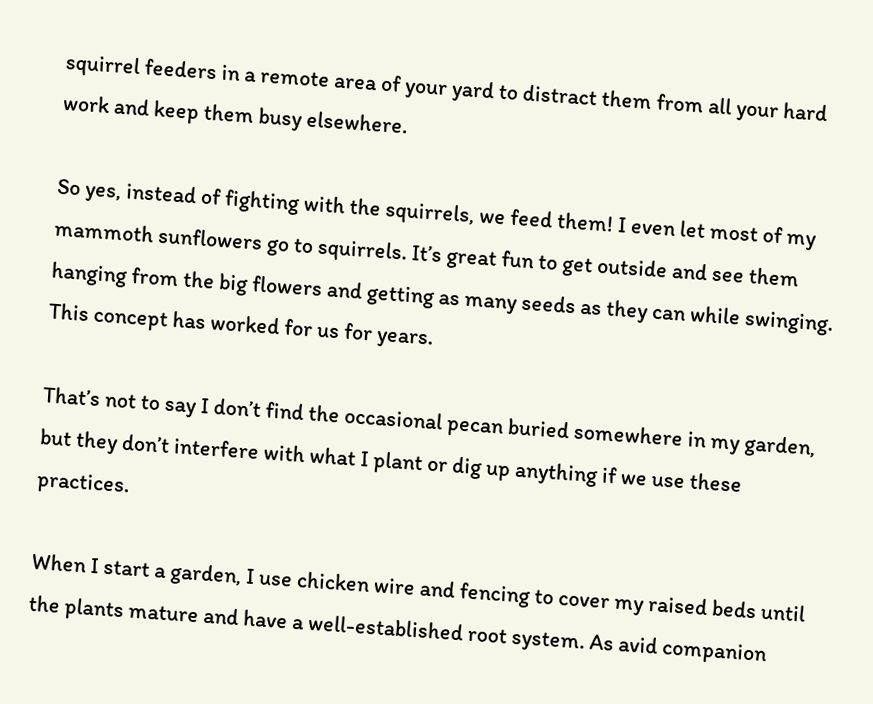squirrel feeders in a remote area of your yard to distract them from all your hard work and keep them busy elsewhere.

So yes, instead of fighting with the squirrels, we feed them! I even let most of my mammoth sunflowers go to squirrels. It’s great fun to get outside and see them hanging from the big flowers and getting as many seeds as they can while swinging. This concept has worked for us for years.

That’s not to say I don’t find the occasional pecan buried somewhere in my garden, but they don’t interfere with what I plant or dig up anything if we use these practices.

When I start a garden, I use chicken wire and fencing to cover my raised beds until the plants mature and have a well-established root system. As avid companion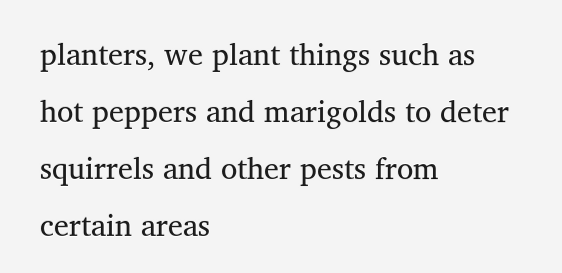planters, we plant things such as hot peppers and marigolds to deter squirrels and other pests from certain areas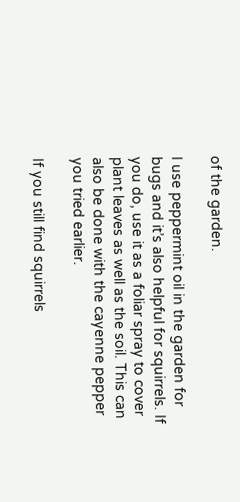of the garden.

I use peppermint oil in the garden for bugs and it’s also helpful for squirrels. If you do, use it as a foliar spray to cover plant leaves as well as the soil. This can also be done with the cayenne pepper you tried earlier.

If you still find squirrels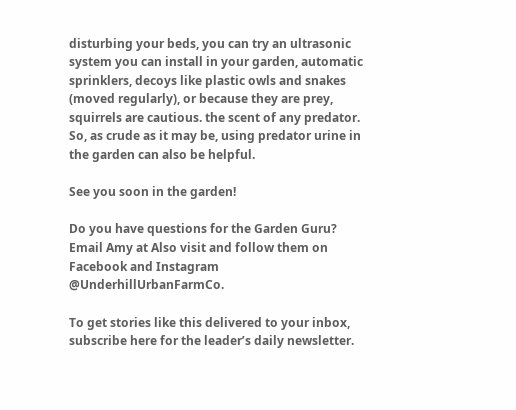disturbing your beds, you can try an ultrasonic system you can install in your garden, automatic sprinklers, decoys like plastic owls and snakes (moved regularly), or because they are prey, squirrels are cautious. the scent of any predator. So, as crude as it may be, using predator urine in the garden can also be helpful.

See you soon in the garden!

Do you have questions for the Garden Guru? Email Amy at Also visit and follow them on Facebook and Instagram @UnderhillUrbanFarmCo.

To get stories like this delivered to your inbox, subscribe here for the leader’s daily newsletter.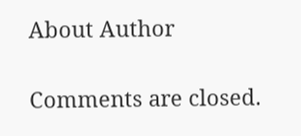About Author

Comments are closed.